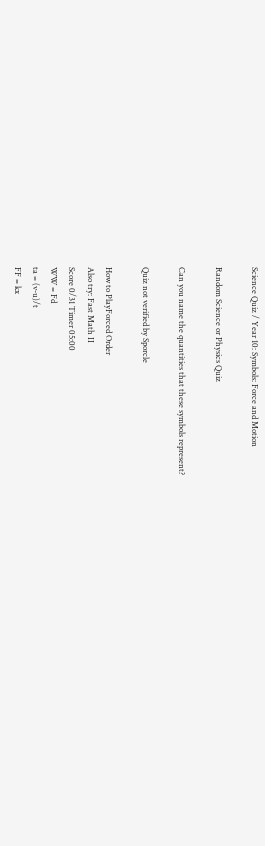Science Quiz / Year 10: Symbols: Force and Motion

Random Science or Physics Quiz

Can you name the quantities that these symbols represent?

Quiz not verified by Sporcle

How to PlayForced Order
Also try: Fast Math II
Score 0/31 Timer 05:00
WW = Fd
ta = (v-u)/t
FF = kx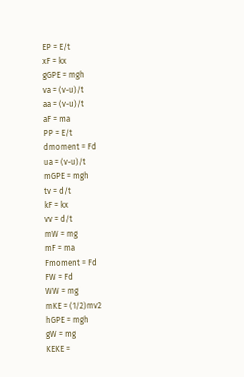EP = E/t
xF = kx
gGPE = mgh
va = (v-u)/t
aa = (v-u)/t
aF = ma
PP = E/t
dmoment = Fd
ua = (v-u)/t
mGPE = mgh
tv = d/t
kF = kx
vv = d/t
mW = mg
mF = ma
Fmoment = Fd
FW = Fd
WW = mg
mKE = (1/2)mv2
hGPE = mgh
gW = mg
KEKE =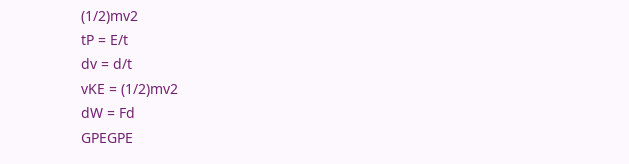(1/2)mv2
tP = E/t
dv = d/t
vKE = (1/2)mv2
dW = Fd
GPEGPE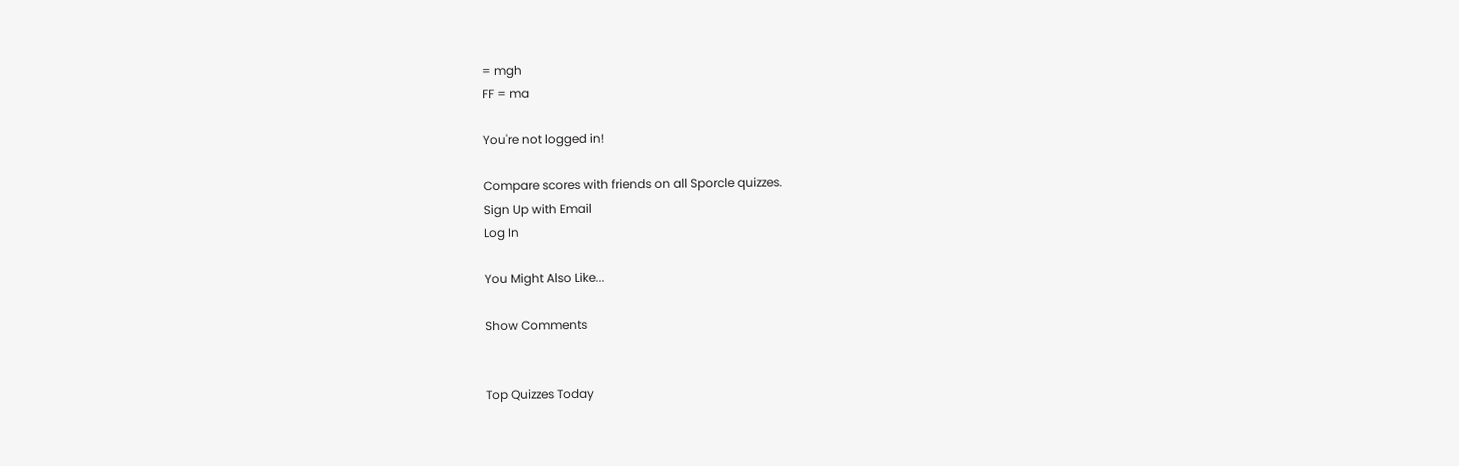= mgh
FF = ma

You're not logged in!

Compare scores with friends on all Sporcle quizzes.
Sign Up with Email
Log In

You Might Also Like...

Show Comments


Top Quizzes Today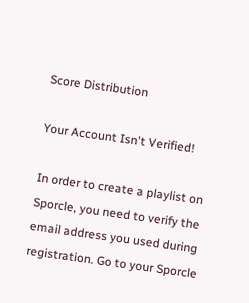Score Distribution

Your Account Isn't Verified!

In order to create a playlist on Sporcle, you need to verify the email address you used during registration. Go to your Sporcle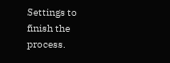Settings to finish the process.